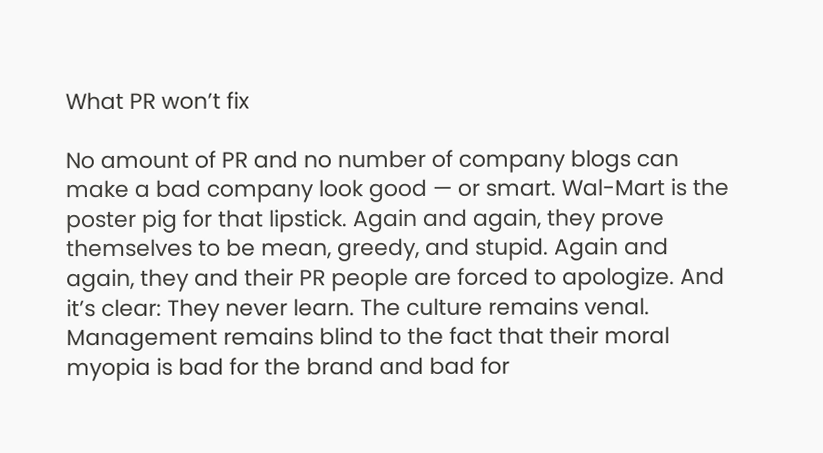What PR won’t fix

No amount of PR and no number of company blogs can make a bad company look good — or smart. Wal-Mart is the poster pig for that lipstick. Again and again, they prove themselves to be mean, greedy, and stupid. Again and again, they and their PR people are forced to apologize. And it’s clear: They never learn. The culture remains venal. Management remains blind to the fact that their moral myopia is bad for the brand and bad for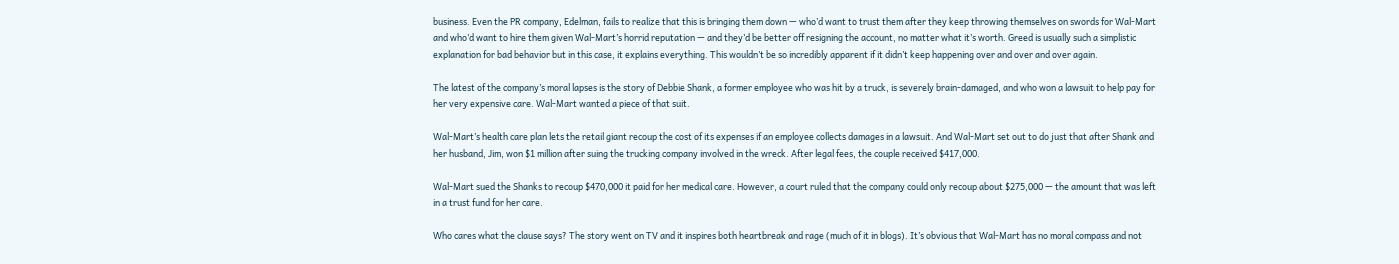business. Even the PR company, Edelman, fails to realize that this is bringing them down — who’d want to trust them after they keep throwing themselves on swords for Wal-Mart and who’d want to hire them given Wal-Mart’s horrid reputation — and they’d be better off resigning the account, no matter what it’s worth. Greed is usually such a simplistic explanation for bad behavior but in this case, it explains everything. This wouldn’t be so incredibly apparent if it didn’t keep happening over and over and over again.

The latest of the company’s moral lapses is the story of Debbie Shank, a former employee who was hit by a truck, is severely brain-damaged, and who won a lawsuit to help pay for her very expensive care. Wal-Mart wanted a piece of that suit.

Wal-Mart’s health care plan lets the retail giant recoup the cost of its expenses if an employee collects damages in a lawsuit. And Wal-Mart set out to do just that after Shank and her husband, Jim, won $1 million after suing the trucking company involved in the wreck. After legal fees, the couple received $417,000.

Wal-Mart sued the Shanks to recoup $470,000 it paid for her medical care. However, a court ruled that the company could only recoup about $275,000 — the amount that was left in a trust fund for her care.

Who cares what the clause says? The story went on TV and it inspires both heartbreak and rage (much of it in blogs). It’s obvious that Wal-Mart has no moral compass and not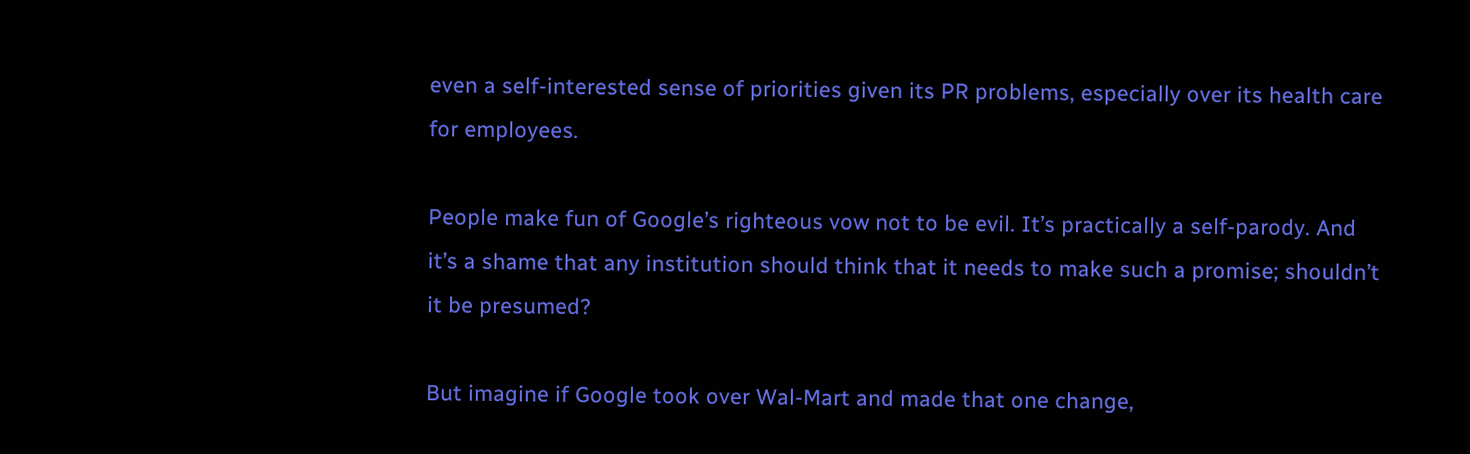even a self-interested sense of priorities given its PR problems, especially over its health care for employees.

People make fun of Google’s righteous vow not to be evil. It’s practically a self-parody. And it’s a shame that any institution should think that it needs to make such a promise; shouldn’t it be presumed?

But imagine if Google took over Wal-Mart and made that one change,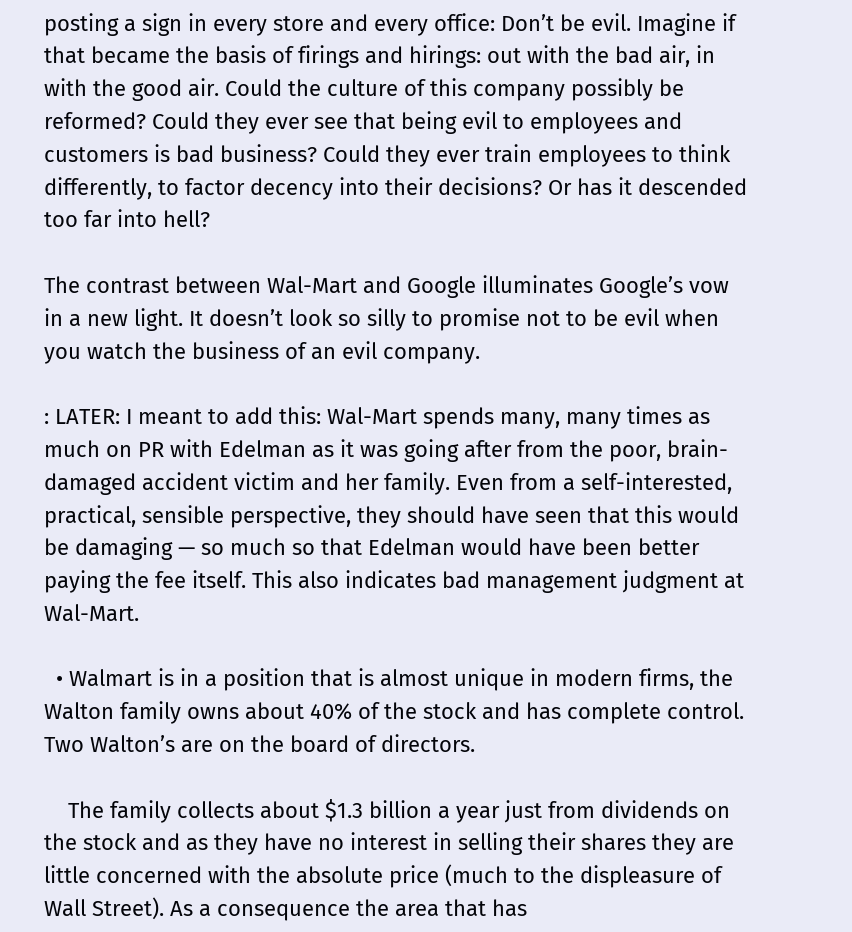posting a sign in every store and every office: Don’t be evil. Imagine if that became the basis of firings and hirings: out with the bad air, in with the good air. Could the culture of this company possibly be reformed? Could they ever see that being evil to employees and customers is bad business? Could they ever train employees to think differently, to factor decency into their decisions? Or has it descended too far into hell?

The contrast between Wal-Mart and Google illuminates Google’s vow in a new light. It doesn’t look so silly to promise not to be evil when you watch the business of an evil company.

: LATER: I meant to add this: Wal-Mart spends many, many times as much on PR with Edelman as it was going after from the poor, brain-damaged accident victim and her family. Even from a self-interested, practical, sensible perspective, they should have seen that this would be damaging — so much so that Edelman would have been better paying the fee itself. This also indicates bad management judgment at Wal-Mart.

  • Walmart is in a position that is almost unique in modern firms, the Walton family owns about 40% of the stock and has complete control. Two Walton’s are on the board of directors.

    The family collects about $1.3 billion a year just from dividends on the stock and as they have no interest in selling their shares they are little concerned with the absolute price (much to the displeasure of Wall Street). As a consequence the area that has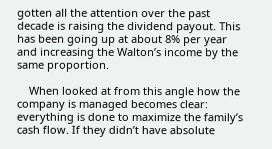gotten all the attention over the past decade is raising the dividend payout. This has been going up at about 8% per year and increasing the Walton’s income by the same proportion.

    When looked at from this angle how the company is managed becomes clear: everything is done to maximize the family’s cash flow. If they didn’t have absolute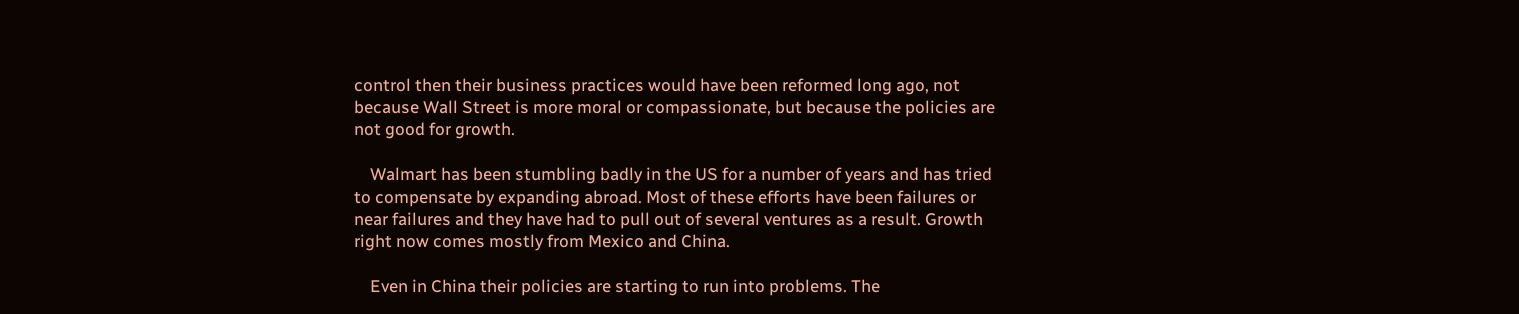control then their business practices would have been reformed long ago, not because Wall Street is more moral or compassionate, but because the policies are not good for growth.

    Walmart has been stumbling badly in the US for a number of years and has tried to compensate by expanding abroad. Most of these efforts have been failures or near failures and they have had to pull out of several ventures as a result. Growth right now comes mostly from Mexico and China.

    Even in China their policies are starting to run into problems. The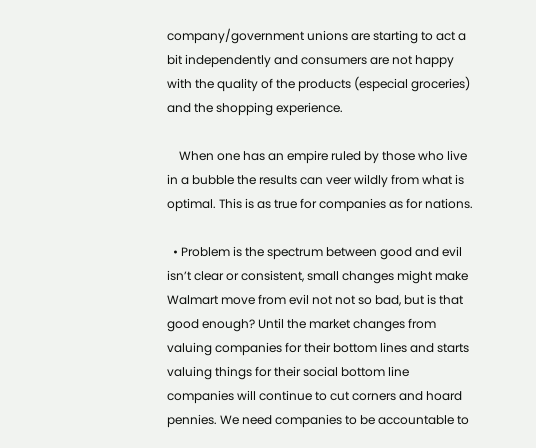company/government unions are starting to act a bit independently and consumers are not happy with the quality of the products (especial groceries) and the shopping experience.

    When one has an empire ruled by those who live in a bubble the results can veer wildly from what is optimal. This is as true for companies as for nations.

  • Problem is the spectrum between good and evil isn’t clear or consistent, small changes might make Walmart move from evil not not so bad, but is that good enough? Until the market changes from valuing companies for their bottom lines and starts valuing things for their social bottom line companies will continue to cut corners and hoard pennies. We need companies to be accountable to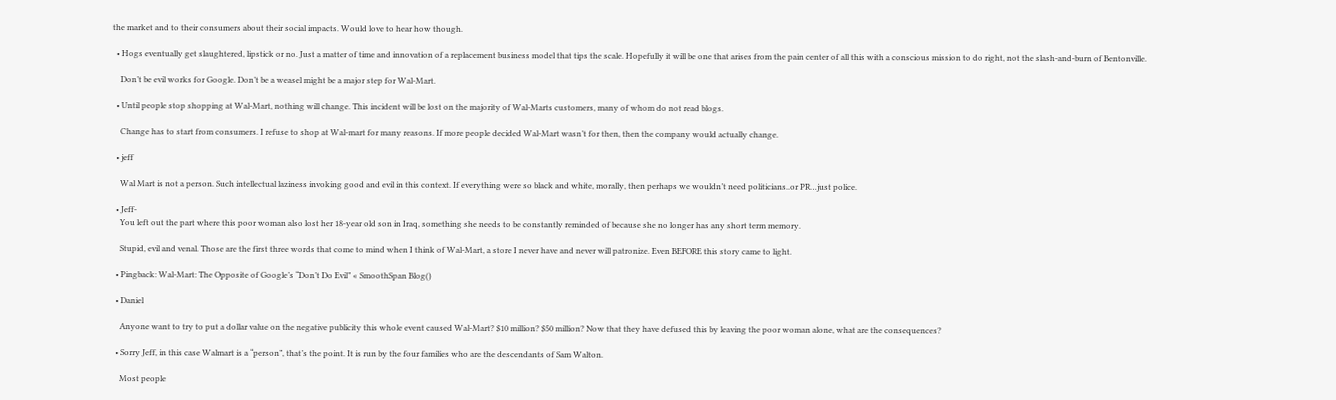the market and to their consumers about their social impacts. Would love to hear how though.

  • Hogs eventually get slaughtered, lipstick or no. Just a matter of time and innovation of a replacement business model that tips the scale. Hopefully it will be one that arises from the pain center of all this with a conscious mission to do right, not the slash-and-burn of Bentonville.

    Don’t be evil works for Google. Don’t be a weasel might be a major step for Wal-Mart.

  • Until people stop shopping at Wal-Mart, nothing will change. This incident will be lost on the majority of Wal-Marts customers, many of whom do not read blogs.

    Change has to start from consumers. I refuse to shop at Wal-mart for many reasons. If more people decided Wal-Mart wasn’t for then, then the company would actually change.

  • jeff

    Wal Mart is not a person. Such intellectual laziness invoking good and evil in this context. If everything were so black and white, morally, then perhaps we wouldn’t need politicians..or PR…just police.

  • Jeff-
    You left out the part where this poor woman also lost her 18-year old son in Iraq, something she needs to be constantly reminded of because she no longer has any short term memory.

    Stupid, evil and venal. Those are the first three words that come to mind when I think of Wal-Mart, a store I never have and never will patronize. Even BEFORE this story came to light.

  • Pingback: Wal-Mart: The Opposite of Google’s “Don’t Do Evil” « SmoothSpan Blog()

  • Daniel

    Anyone want to try to put a dollar value on the negative publicity this whole event caused Wal-Mart? $10 million? $50 million? Now that they have defused this by leaving the poor woman alone, what are the consequences?

  • Sorry Jeff, in this case Walmart is a “person”, that’s the point. It is run by the four families who are the descendants of Sam Walton.

    Most people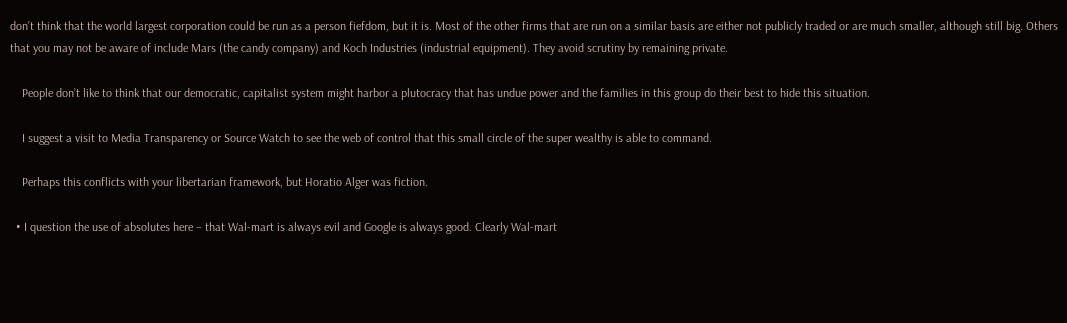don’t think that the world largest corporation could be run as a person fiefdom, but it is. Most of the other firms that are run on a similar basis are either not publicly traded or are much smaller, although still big. Others that you may not be aware of include Mars (the candy company) and Koch Industries (industrial equipment). They avoid scrutiny by remaining private.

    People don’t like to think that our democratic, capitalist system might harbor a plutocracy that has undue power and the families in this group do their best to hide this situation.

    I suggest a visit to Media Transparency or Source Watch to see the web of control that this small circle of the super wealthy is able to command.

    Perhaps this conflicts with your libertarian framework, but Horatio Alger was fiction.

  • I question the use of absolutes here – that Wal-mart is always evil and Google is always good. Clearly Wal-mart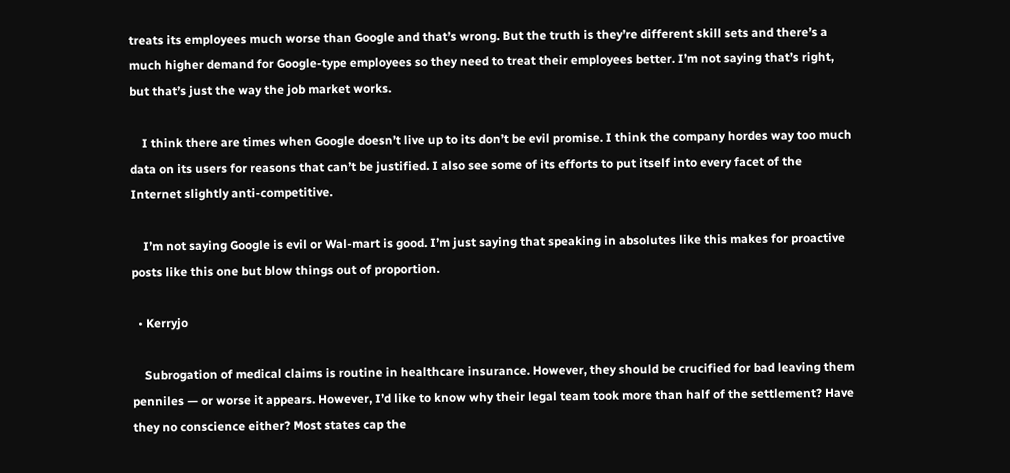treats its employees much worse than Google and that’s wrong. But the truth is they’re different skill sets and there’s a much higher demand for Google-type employees so they need to treat their employees better. I’m not saying that’s right, but that’s just the way the job market works.

    I think there are times when Google doesn’t live up to its don’t be evil promise. I think the company hordes way too much data on its users for reasons that can’t be justified. I also see some of its efforts to put itself into every facet of the Internet slightly anti-competitive.

    I’m not saying Google is evil or Wal-mart is good. I’m just saying that speaking in absolutes like this makes for proactive posts like this one but blow things out of proportion.

  • Kerryjo

    Subrogation of medical claims is routine in healthcare insurance. However, they should be crucified for bad leaving them penniles — or worse it appears. However, I’d like to know why their legal team took more than half of the settlement? Have they no conscience either? Most states cap the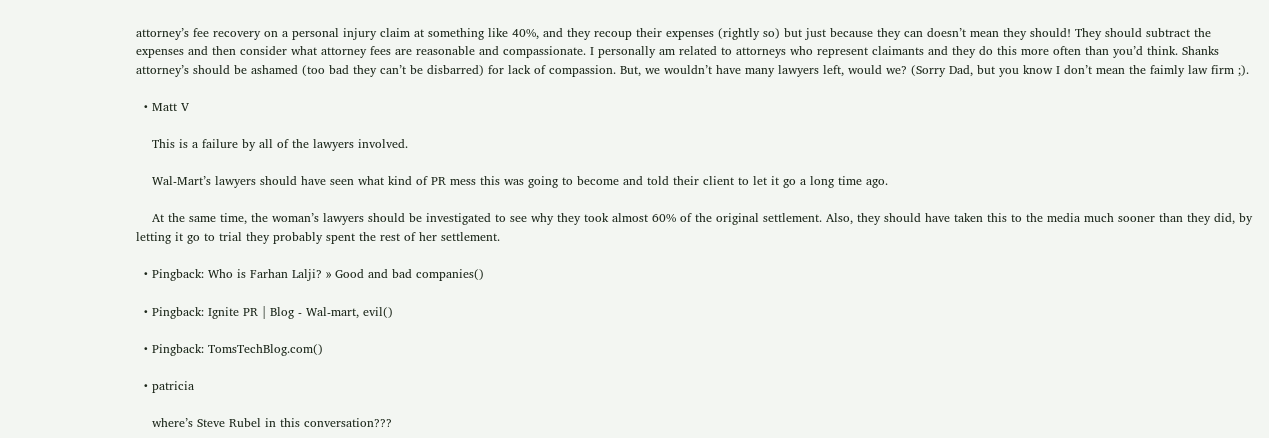attorney’s fee recovery on a personal injury claim at something like 40%, and they recoup their expenses (rightly so) but just because they can doesn’t mean they should! They should subtract the expenses and then consider what attorney fees are reasonable and compassionate. I personally am related to attorneys who represent claimants and they do this more often than you’d think. Shanks attorney’s should be ashamed (too bad they can’t be disbarred) for lack of compassion. But, we wouldn’t have many lawyers left, would we? (Sorry Dad, but you know I don’t mean the faimly law firm ;).

  • Matt V

    This is a failure by all of the lawyers involved.

    Wal-Mart’s lawyers should have seen what kind of PR mess this was going to become and told their client to let it go a long time ago.

    At the same time, the woman’s lawyers should be investigated to see why they took almost 60% of the original settlement. Also, they should have taken this to the media much sooner than they did, by letting it go to trial they probably spent the rest of her settlement.

  • Pingback: Who is Farhan Lalji? » Good and bad companies()

  • Pingback: Ignite PR | Blog - Wal-mart, evil()

  • Pingback: TomsTechBlog.com()

  • patricia

    where’s Steve Rubel in this conversation???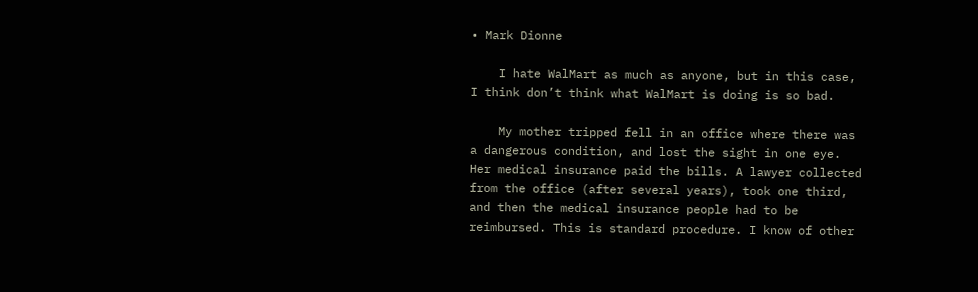• Mark Dionne

    I hate WalMart as much as anyone, but in this case, I think don’t think what WalMart is doing is so bad.

    My mother tripped fell in an office where there was a dangerous condition, and lost the sight in one eye. Her medical insurance paid the bills. A lawyer collected from the office (after several years), took one third, and then the medical insurance people had to be reimbursed. This is standard procedure. I know of other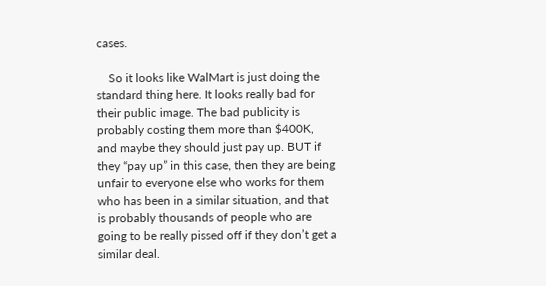cases.

    So it looks like WalMart is just doing the standard thing here. It looks really bad for their public image. The bad publicity is probably costing them more than $400K, and maybe they should just pay up. BUT if they “pay up” in this case, then they are being unfair to everyone else who works for them who has been in a similar situation, and that is probably thousands of people who are going to be really pissed off if they don’t get a similar deal.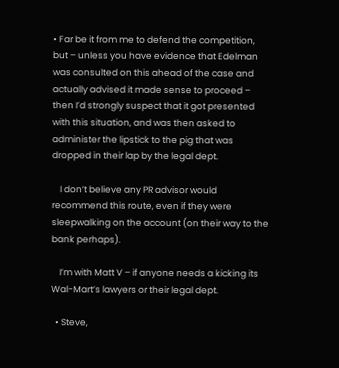• Far be it from me to defend the competition, but – unless you have evidence that Edelman was consulted on this ahead of the case and actually advised it made sense to proceed – then I’d strongly suspect that it got presented with this situation, and was then asked to administer the lipstick to the pig that was dropped in their lap by the legal dept.

    I don’t believe any PR advisor would recommend this route, even if they were sleepwalking on the account (on their way to the bank perhaps).

    I’m with Matt V – if anyone needs a kicking its Wal-Mart’s lawyers or their legal dept.

  • Steve,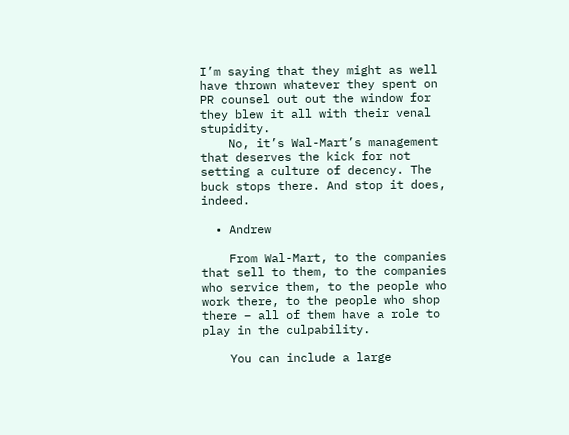I’m saying that they might as well have thrown whatever they spent on PR counsel out out the window for they blew it all with their venal stupidity.
    No, it’s Wal-Mart’s management that deserves the kick for not setting a culture of decency. The buck stops there. And stop it does, indeed.

  • Andrew

    From Wal-Mart, to the companies that sell to them, to the companies who service them, to the people who work there, to the people who shop there – all of them have a role to play in the culpability.

    You can include a large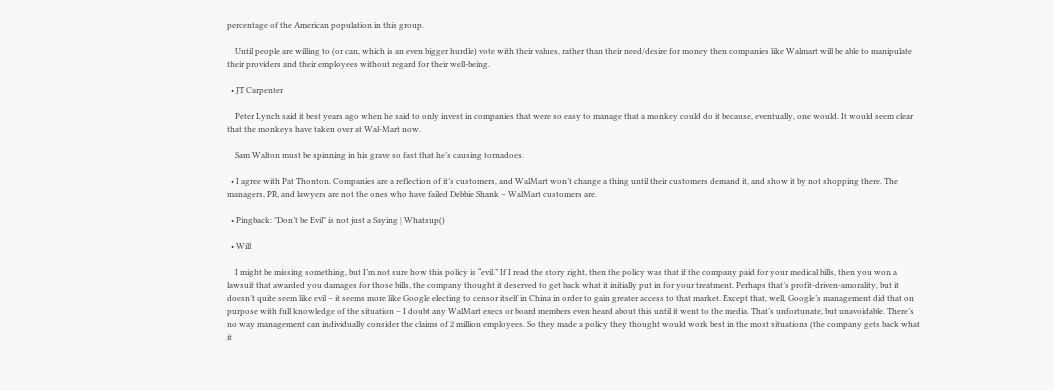percentage of the American population in this group.

    Until people are willing to (or can, which is an even bigger hurdle) vote with their values, rather than their need/desire for money then companies like Walmart will be able to manipulate their providers and their employees without regard for their well-being.

  • JT Carpenter

    Peter Lynch said it best years ago when he said to only invest in companies that were so easy to manage that a monkey could do it because, eventually, one would. It would seem clear that the monkeys have taken over at Wal-Mart now.

    Sam Walton must be spinning in his grave so fast that he’s causing tornadoes.

  • I agree with Pat Thonton. Companies are a reflection of it’s customers, and WalMart won’t change a thing until their customers demand it, and show it by not shopping there. The managers, PR, and lawyers are not the ones who have failed Debbie Shank – WalMart customers are.

  • Pingback: "Don’t be Evil" is not just a Saying | Whatsup()

  • Will

    I might be missing something, but I’m not sure how this policy is “evil.” If I read the story right, then the policy was that if the company paid for your medical bills, then you won a lawsuit that awarded you damages for those bills, the company thought it deserved to get back what it initially put in for your treatment. Perhaps that’s profit-driven-amorality, but it doesn’t quite seem like evil – it seems more like Google electing to censor itself in China in order to gain greater access to that market. Except that, well, Google’s management did that on purpose with full knowledge of the situation – I doubt any WalMart execs or board members even heard about this until it went to the media. That’s unfortunate, but unavoidable. There’s no way management can individually consider the claims of 2 million employees. So they made a policy they thought would work best in the most situations (the company gets back what it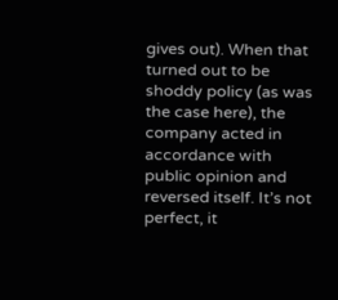gives out). When that turned out to be shoddy policy (as was the case here), the company acted in accordance with public opinion and reversed itself. It’s not perfect, it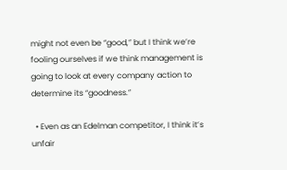might not even be “good,” but I think we’re fooling ourselves if we think management is going to look at every company action to determine its “goodness.”

  • Even as an Edelman competitor, I think it’s unfair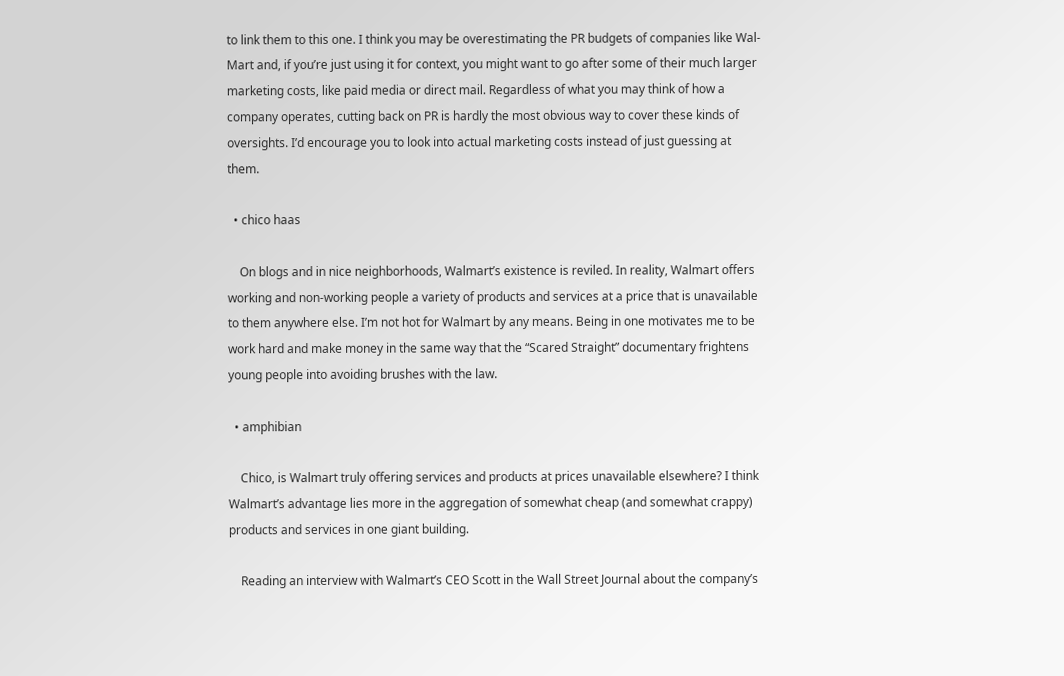to link them to this one. I think you may be overestimating the PR budgets of companies like Wal-Mart and, if you’re just using it for context, you might want to go after some of their much larger marketing costs, like paid media or direct mail. Regardless of what you may think of how a company operates, cutting back on PR is hardly the most obvious way to cover these kinds of oversights. I’d encourage you to look into actual marketing costs instead of just guessing at them.

  • chico haas

    On blogs and in nice neighborhoods, Walmart’s existence is reviled. In reality, Walmart offers working and non-working people a variety of products and services at a price that is unavailable to them anywhere else. I’m not hot for Walmart by any means. Being in one motivates me to be work hard and make money in the same way that the “Scared Straight” documentary frightens young people into avoiding brushes with the law.

  • amphibian

    Chico, is Walmart truly offering services and products at prices unavailable elsewhere? I think Walmart’s advantage lies more in the aggregation of somewhat cheap (and somewhat crappy) products and services in one giant building.

    Reading an interview with Walmart’s CEO Scott in the Wall Street Journal about the company’s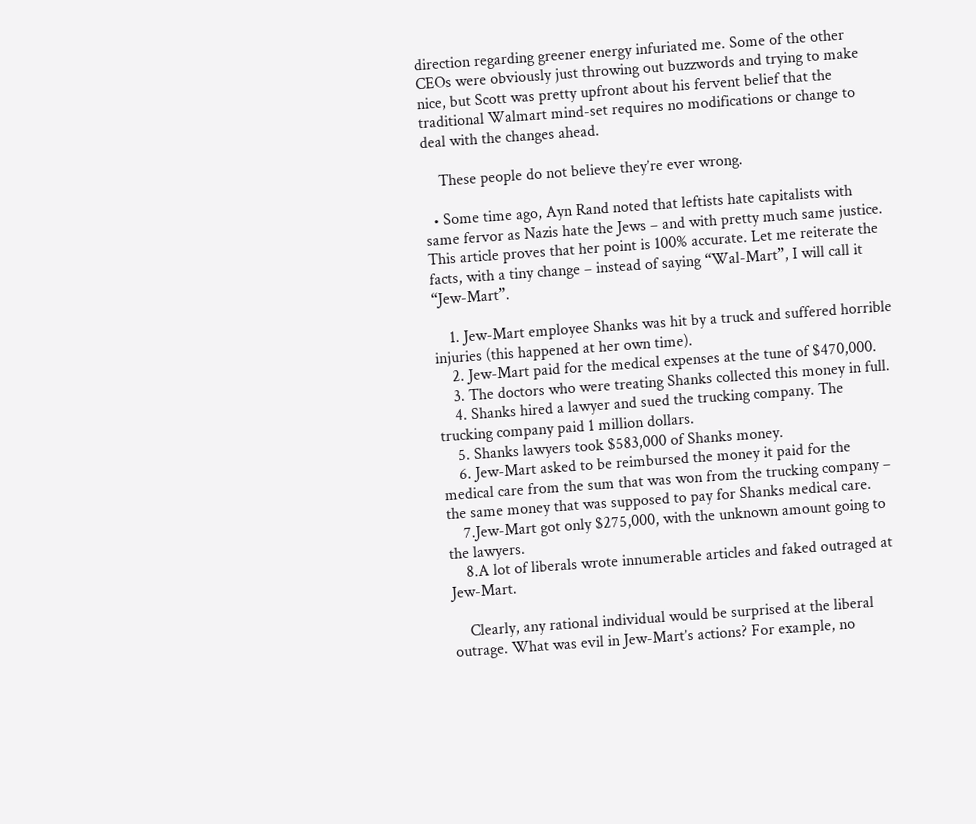direction regarding greener energy infuriated me. Some of the other CEOs were obviously just throwing out buzzwords and trying to make nice, but Scott was pretty upfront about his fervent belief that the traditional Walmart mind-set requires no modifications or change to deal with the changes ahead.

    These people do not believe they’re ever wrong.

  • Some time ago, Ayn Rand noted that leftists hate capitalists with same fervor as Nazis hate the Jews – and with pretty much same justice. This article proves that her point is 100% accurate. Let me reiterate the facts, with a tiny change – instead of saying “Wal-Mart”, I will call it “Jew-Mart”.

    1. Jew-Mart employee Shanks was hit by a truck and suffered horrible injuries (this happened at her own time).
    2. Jew-Mart paid for the medical expenses at the tune of $470,000.
    3. The doctors who were treating Shanks collected this money in full.
    4. Shanks hired a lawyer and sued the trucking company. The trucking company paid 1 million dollars.
    5. Shanks lawyers took $583,000 of Shanks money.
    6. Jew-Mart asked to be reimbursed the money it paid for the medical care from the sum that was won from the trucking company – the same money that was supposed to pay for Shanks medical care.
    7.Jew-Mart got only $275,000, with the unknown amount going to the lawyers.
    8.A lot of liberals wrote innumerable articles and faked outraged at Jew-Mart.

    Clearly, any rational individual would be surprised at the liberal outrage. What was evil in Jew-Mart’s actions? For example, no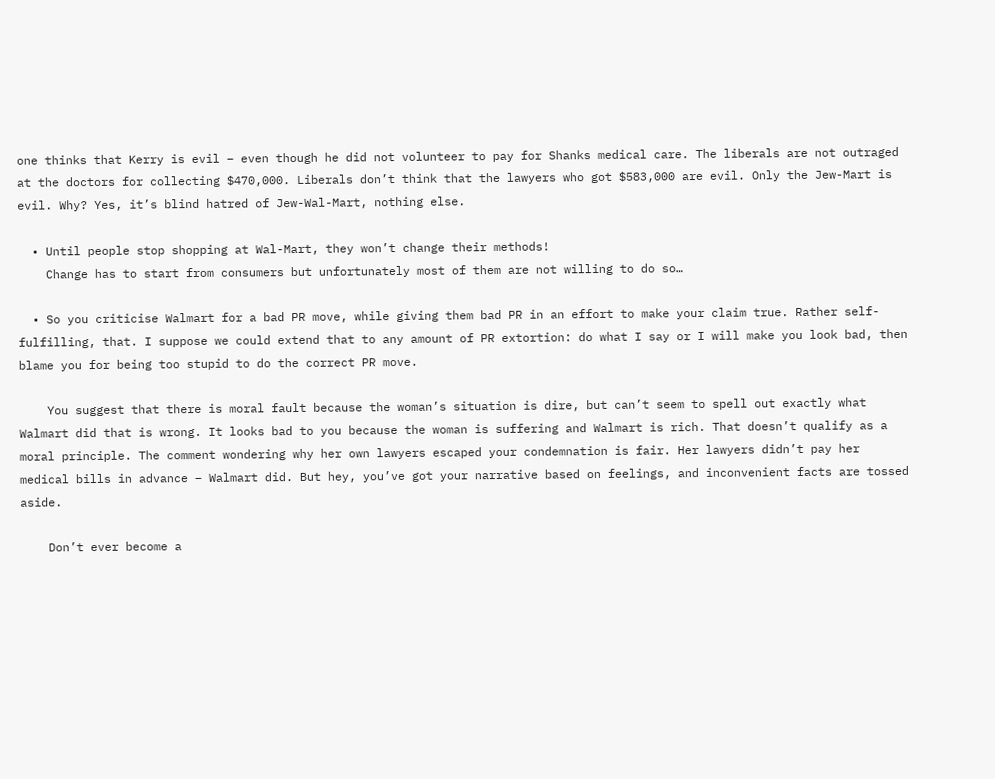one thinks that Kerry is evil – even though he did not volunteer to pay for Shanks medical care. The liberals are not outraged at the doctors for collecting $470,000. Liberals don’t think that the lawyers who got $583,000 are evil. Only the Jew-Mart is evil. Why? Yes, it’s blind hatred of Jew-Wal-Mart, nothing else.

  • Until people stop shopping at Wal-Mart, they won’t change their methods!
    Change has to start from consumers but unfortunately most of them are not willing to do so…

  • So you criticise Walmart for a bad PR move, while giving them bad PR in an effort to make your claim true. Rather self-fulfilling, that. I suppose we could extend that to any amount of PR extortion: do what I say or I will make you look bad, then blame you for being too stupid to do the correct PR move.

    You suggest that there is moral fault because the woman’s situation is dire, but can’t seem to spell out exactly what Walmart did that is wrong. It looks bad to you because the woman is suffering and Walmart is rich. That doesn’t qualify as a moral principle. The comment wondering why her own lawyers escaped your condemnation is fair. Her lawyers didn’t pay her medical bills in advance – Walmart did. But hey, you’ve got your narrative based on feelings, and inconvenient facts are tossed aside.

    Don’t ever become a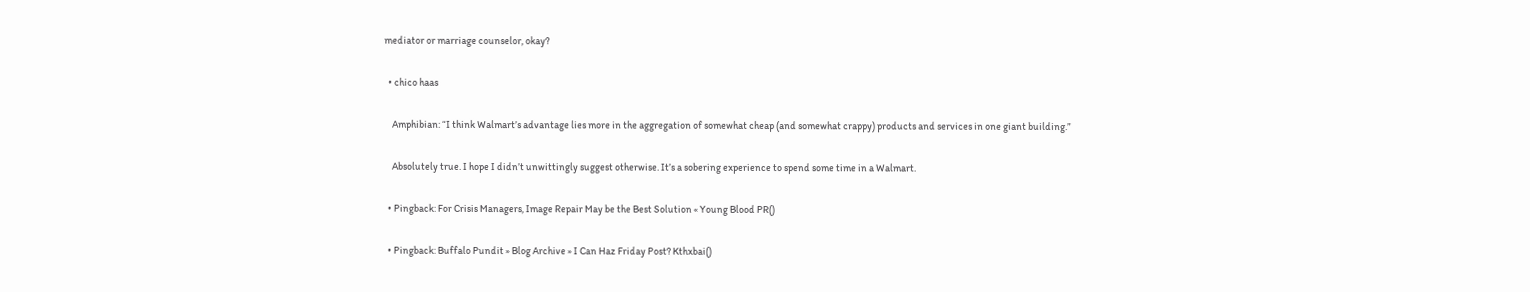mediator or marriage counselor, okay?

  • chico haas

    Amphibian: “I think Walmart’s advantage lies more in the aggregation of somewhat cheap (and somewhat crappy) products and services in one giant building.”

    Absolutely true. I hope I didn’t unwittingly suggest otherwise. It’s a sobering experience to spend some time in a Walmart.

  • Pingback: For Crisis Managers, Image Repair May be the Best Solution « Young Blood PR()

  • Pingback: Buffalo Pundit » Blog Archive » I Can Haz Friday Post? Kthxbai()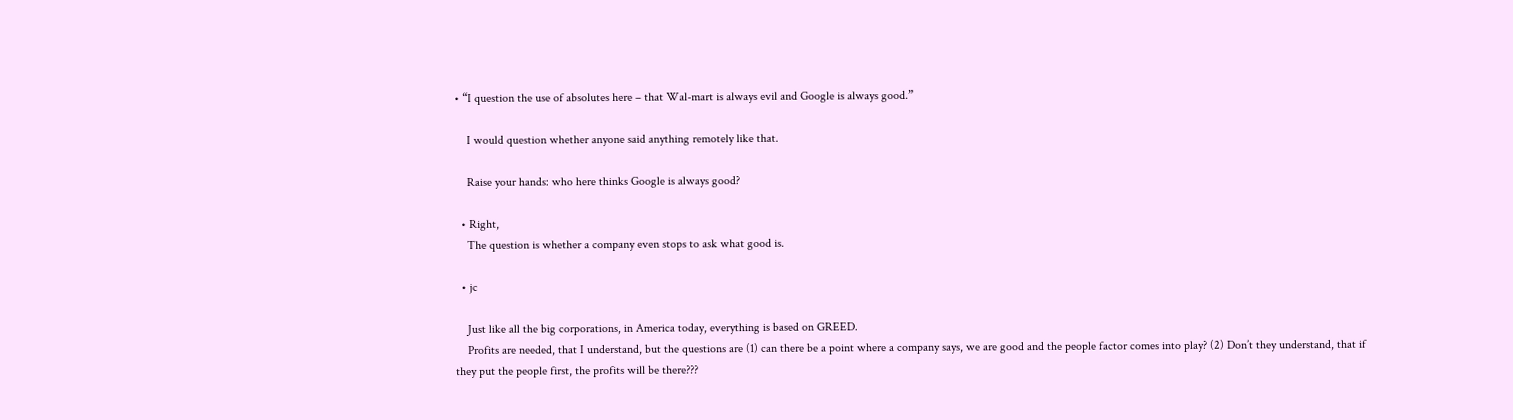• “I question the use of absolutes here – that Wal-mart is always evil and Google is always good.”

    I would question whether anyone said anything remotely like that.

    Raise your hands: who here thinks Google is always good?

  • Right,
    The question is whether a company even stops to ask what good is.

  • jc

    Just like all the big corporations, in America today, everything is based on GREED.
    Profits are needed, that I understand, but the questions are (1) can there be a point where a company says, we are good and the people factor comes into play? (2) Don’t they understand, that if they put the people first, the profits will be there???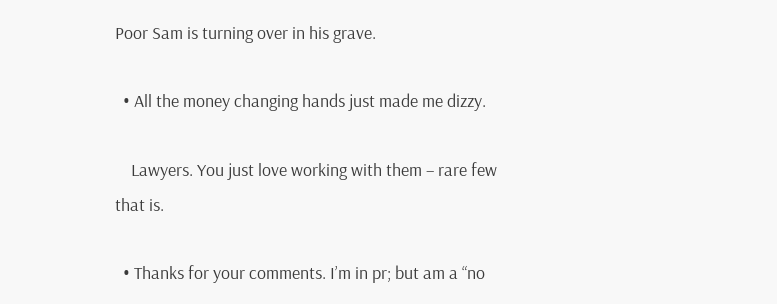Poor Sam is turning over in his grave.

  • All the money changing hands just made me dizzy.

    Lawyers. You just love working with them – rare few that is.

  • Thanks for your comments. I’m in pr; but am a “no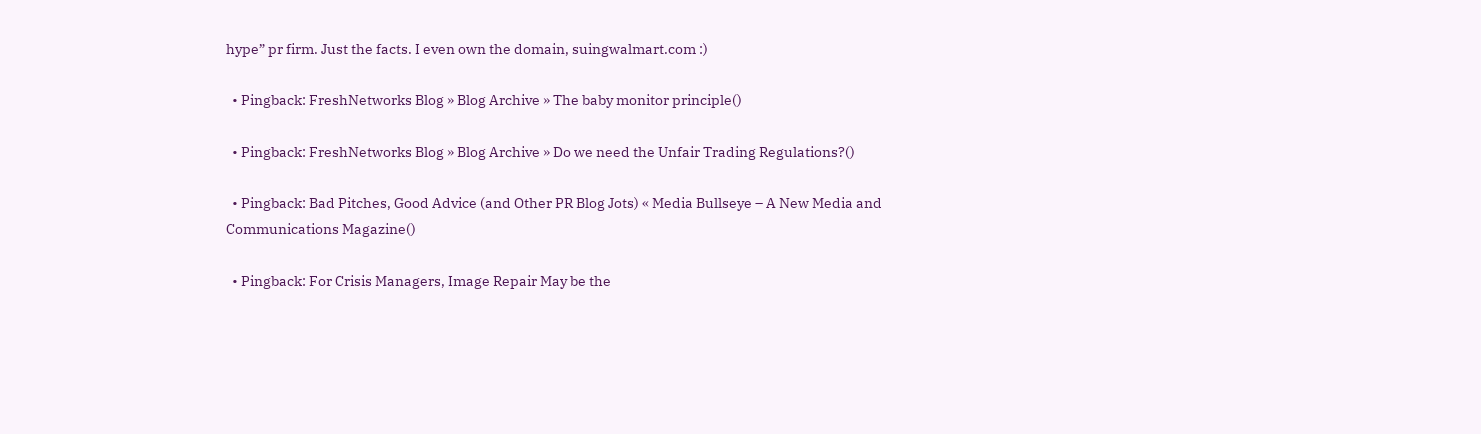hype” pr firm. Just the facts. I even own the domain, suingwalmart.com :)

  • Pingback: FreshNetworks Blog » Blog Archive » The baby monitor principle()

  • Pingback: FreshNetworks Blog » Blog Archive » Do we need the Unfair Trading Regulations?()

  • Pingback: Bad Pitches, Good Advice (and Other PR Blog Jots) « Media Bullseye – A New Media and Communications Magazine()

  • Pingback: For Crisis Managers, Image Repair May be the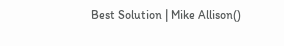Best Solution | Mike Allison()